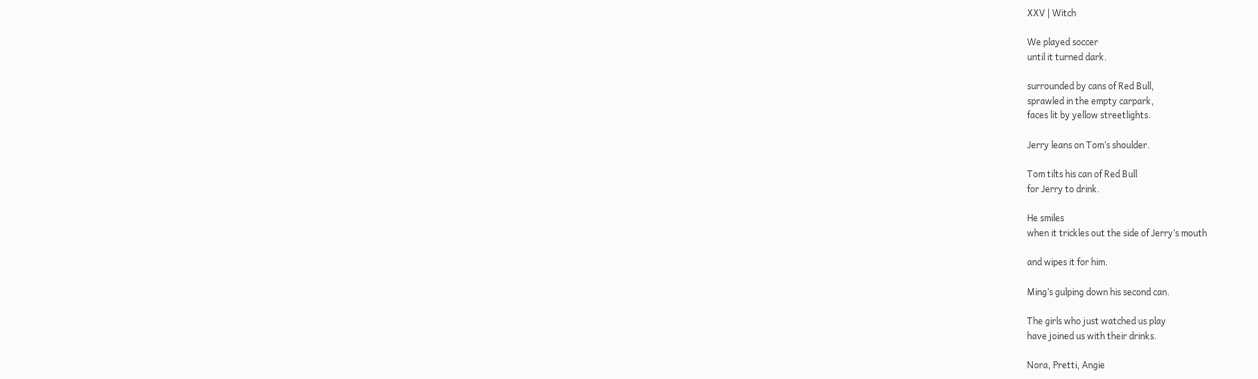XXV | Witch

We played soccer
until it turned dark.

surrounded by cans of Red Bull,
sprawled in the empty carpark,
faces lit by yellow streetlights.

Jerry leans on Tom’s shoulder.

Tom tilts his can of Red Bull
for Jerry to drink.

He smiles
when it trickles out the side of Jerry’s mouth

and wipes it for him.

Ming’s gulping down his second can.

The girls who just watched us play
have joined us with their drinks.

Nora, Pretti, Angie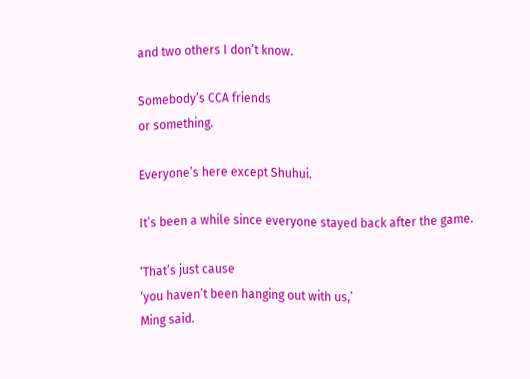and two others I don’t know.

Somebody’s CCA friends
or something.

Everyone’s here except Shuhui.

It’s been a while since everyone stayed back after the game.

‘That’s just cause
‘you haven’t been hanging out with us,’
Ming said.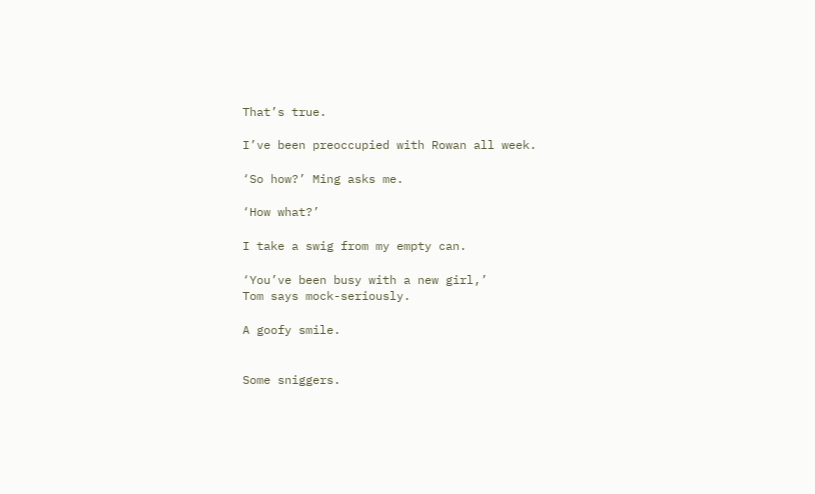That’s true.

I’ve been preoccupied with Rowan all week.

‘So how?’ Ming asks me.

‘How what?’

I take a swig from my empty can.

‘You’ve been busy with a new girl,’
Tom says mock-seriously.

A goofy smile.


Some sniggers.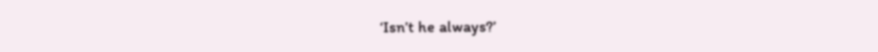‘Isn’t he always?’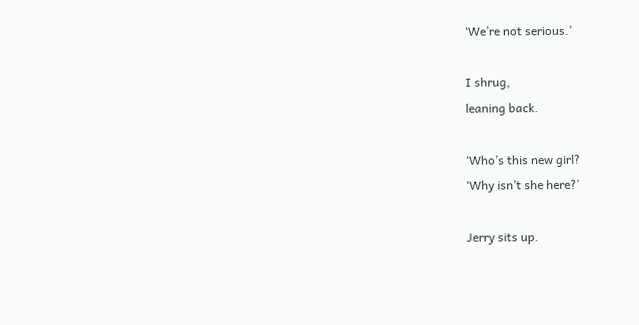‘We’re not serious.’

I shrug,
leaning back.

‘Who’s this new girl?
‘Why isn’t she here?’

Jerry sits up.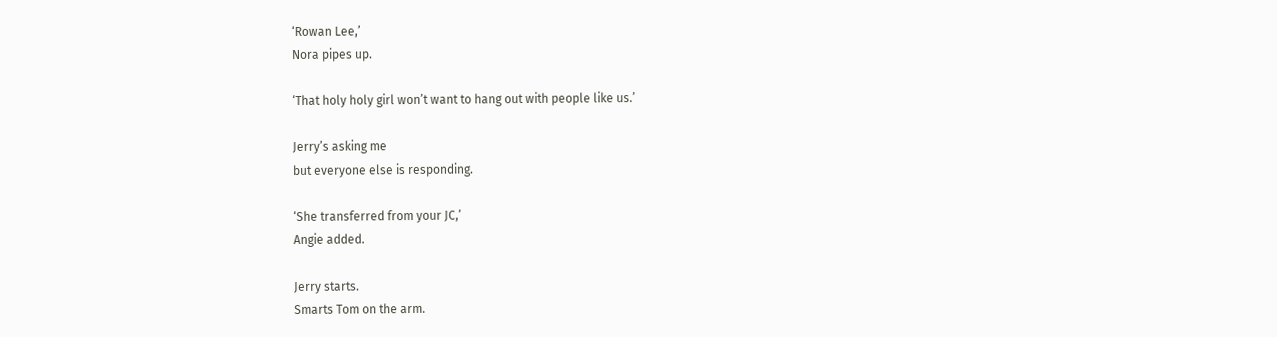‘Rowan Lee,’
Nora pipes up.

‘That holy holy girl won’t want to hang out with people like us.’

Jerry’s asking me
but everyone else is responding.

‘She transferred from your JC,’
Angie added.

Jerry starts.
Smarts Tom on the arm.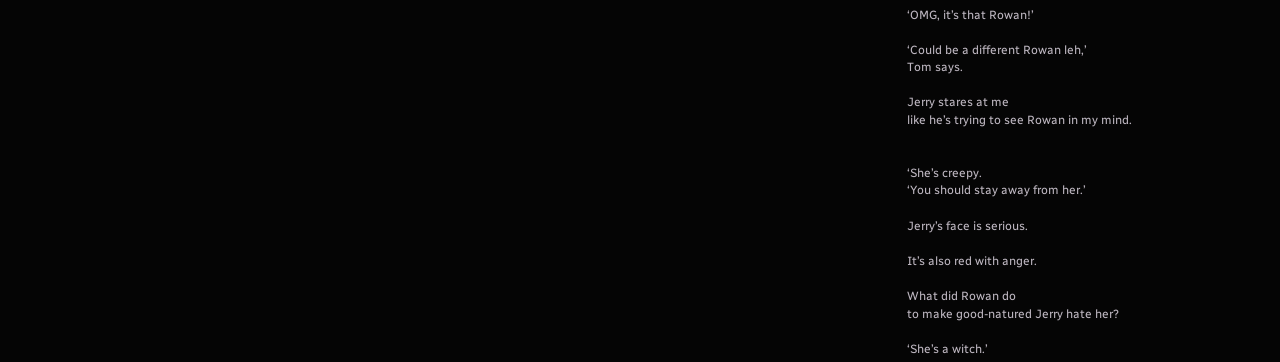‘OMG, it’s that Rowan!’

‘Could be a different Rowan leh,’
Tom says.

Jerry stares at me
like he’s trying to see Rowan in my mind.


‘She’s creepy.
‘You should stay away from her.’

Jerry’s face is serious.

It’s also red with anger.

What did Rowan do
to make good-natured Jerry hate her?

‘She’s a witch.’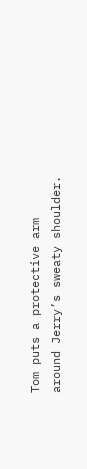Tom puts a protective arm
around Jerry’s sweaty shoulder.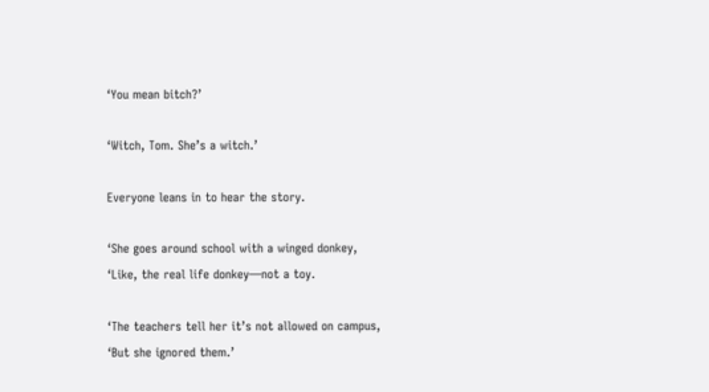‘You mean bitch?’

‘Witch, Tom. She’s a witch.’

Everyone leans in to hear the story.

‘She goes around school with a winged donkey,
‘Like, the real life donkey—not a toy.

‘The teachers tell her it’s not allowed on campus,
‘But she ignored them.’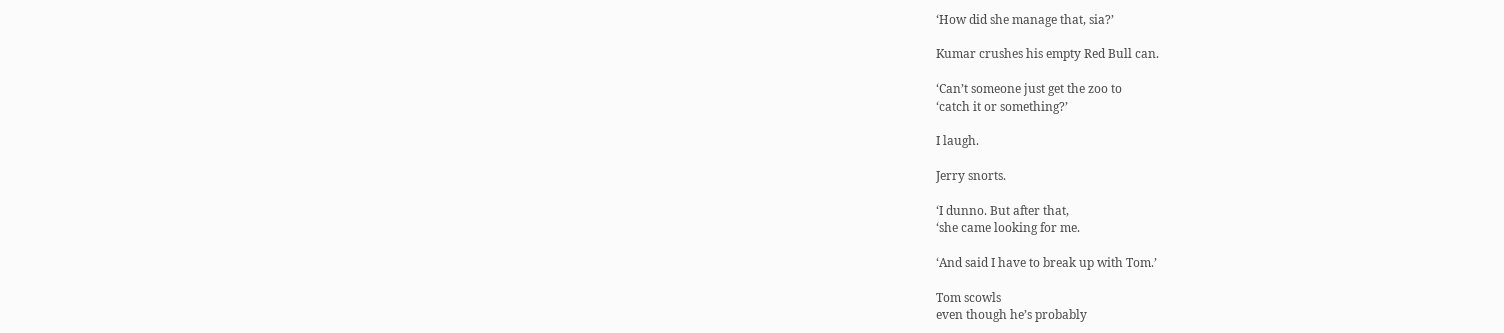‘How did she manage that, sia?’

Kumar crushes his empty Red Bull can.

‘Can’t someone just get the zoo to
‘catch it or something?’

I laugh.

Jerry snorts.

‘I dunno. But after that,
‘she came looking for me.

‘And said I have to break up with Tom.’

Tom scowls
even though he’s probably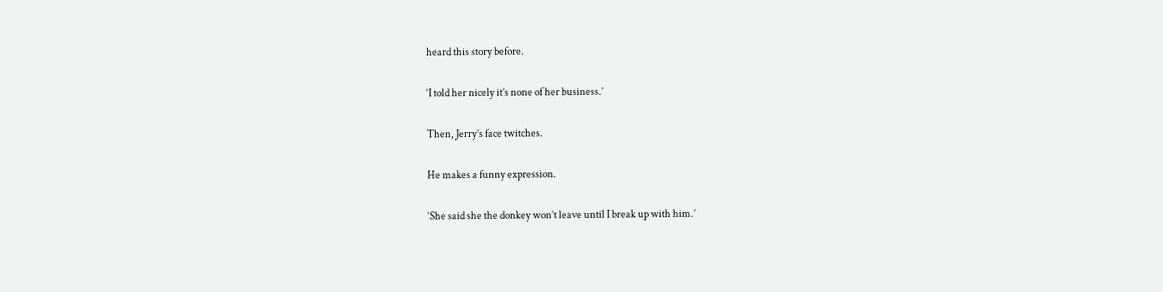heard this story before.

‘I told her nicely it’s none of her business.’

Then, Jerry’s face twitches.

He makes a funny expression.

‘She said she the donkey won’t leave until I break up with him.’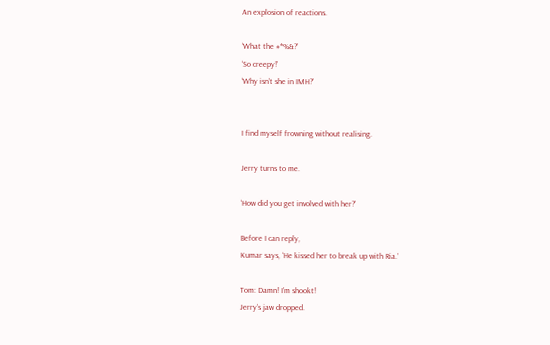An explosion of reactions.

‘What the #*%&?’
‘So creepy!’
‘Why isn’t she in IMH?’


I find myself frowning without realising.

Jerry turns to me.

‘How did you get involved with her?’

Before I can reply,
Kumar says, ‘He kissed her to break up with Ria.’

Tom: Damn! I’m shookt!
Jerry’s jaw dropped.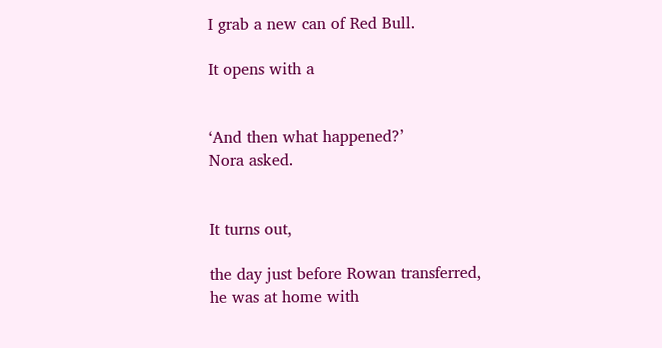I grab a new can of Red Bull.

It opens with a


‘And then what happened?’
Nora asked.


It turns out,

the day just before Rowan transferred,
he was at home with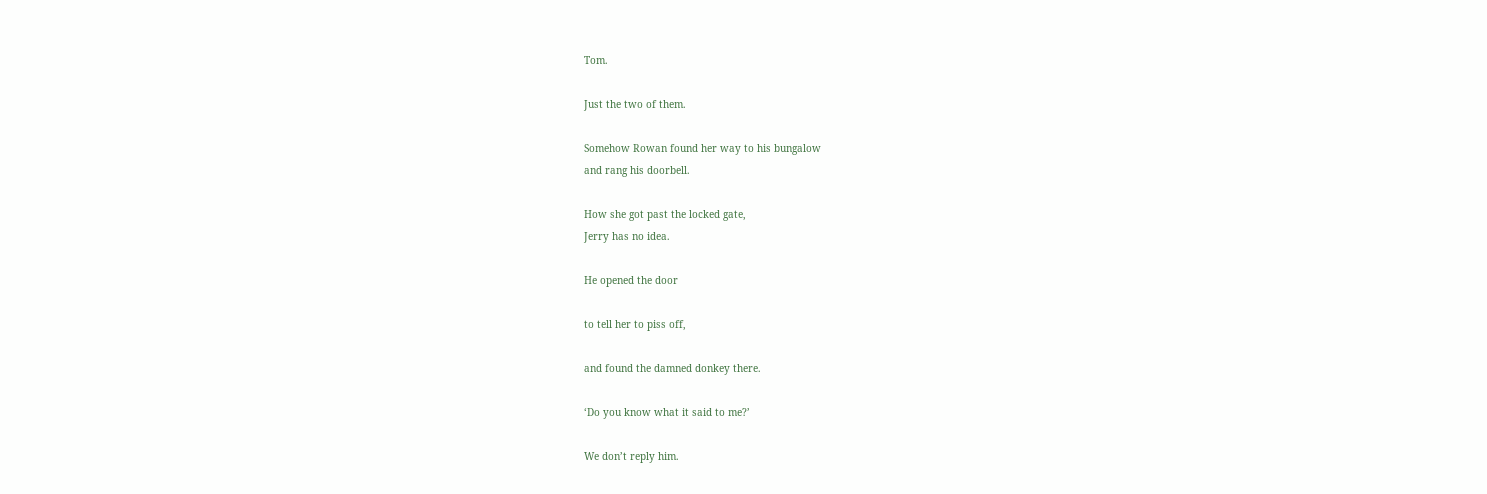Tom.

Just the two of them.

Somehow Rowan found her way to his bungalow
and rang his doorbell.

How she got past the locked gate,
Jerry has no idea.

He opened the door

to tell her to piss off,

and found the damned donkey there.

‘Do you know what it said to me?’

We don’t reply him.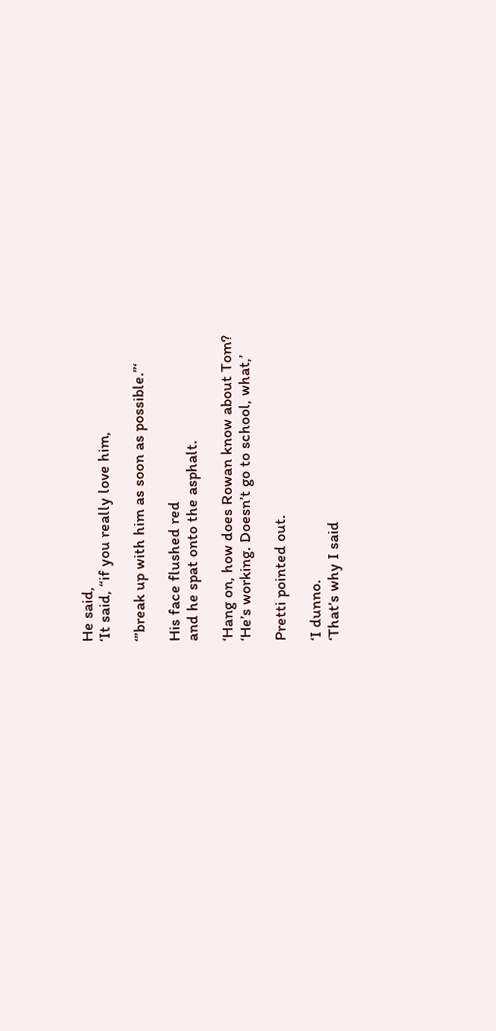He said,
‘It said, “if you really love him,

‘”break up with him as soon as possible.”‘

His face flushed red
and he spat onto the asphalt.

‘Hang on, how does Rowan know about Tom?
‘He’s working. Doesn’t go to school, what,’

Pretti pointed out.

‘I dunno.
‘That’s why I said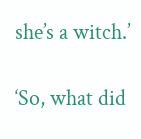she’s a witch.’

‘So, what did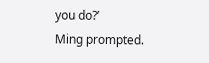you do?’
Ming prompted.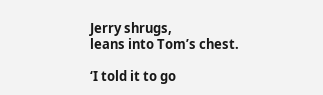Jerry shrugs,
leans into Tom’s chest.

‘I told it to go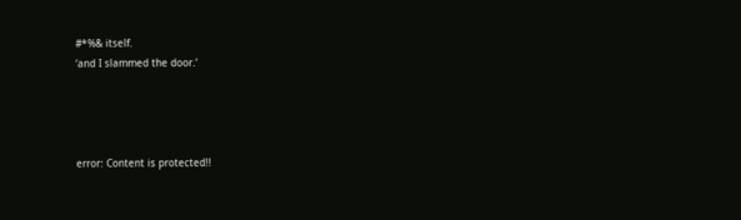#*%& itself.
‘and I slammed the door.’




error: Content is protected!!